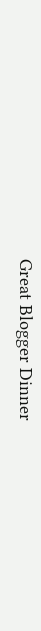Great Blogger Dinner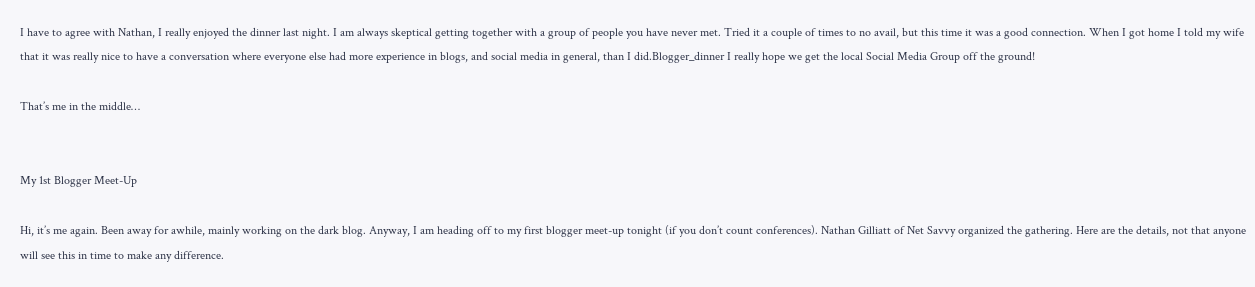I have to agree with Nathan, I really enjoyed the dinner last night. I am always skeptical getting together with a group of people you have never met. Tried it a couple of times to no avail, but this time it was a good connection. When I got home I told my wife that it was really nice to have a conversation where everyone else had more experience in blogs, and social media in general, than I did.Blogger_dinner I really hope we get the local Social Media Group off the ground!

That’s me in the middle…


My 1st Blogger Meet-Up

Hi, it’s me again. Been away for awhile, mainly working on the dark blog. Anyway, I am heading off to my first blogger meet-up tonight (if you don’t count conferences). Nathan Gilliatt of Net Savvy organized the gathering. Here are the details, not that anyone will see this in time to make any difference.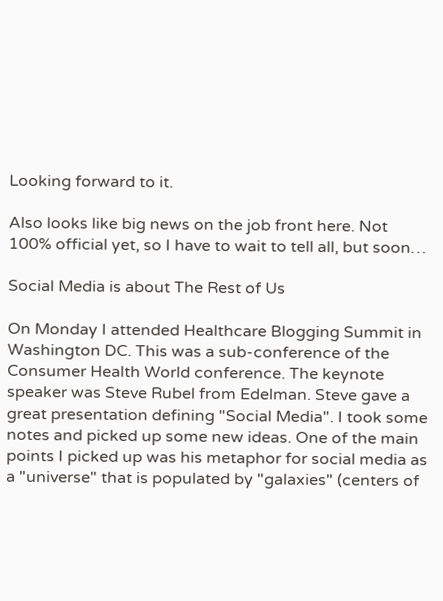Looking forward to it.

Also looks like big news on the job front here. Not 100% official yet, so I have to wait to tell all, but soon…

Social Media is about The Rest of Us

On Monday I attended Healthcare Blogging Summit in Washington DC. This was a sub-conference of the Consumer Health World conference. The keynote speaker was Steve Rubel from Edelman. Steve gave a great presentation defining "Social Media". I took some notes and picked up some new ideas. One of the main points I picked up was his metaphor for social media as a "universe" that is populated by "galaxies" (centers of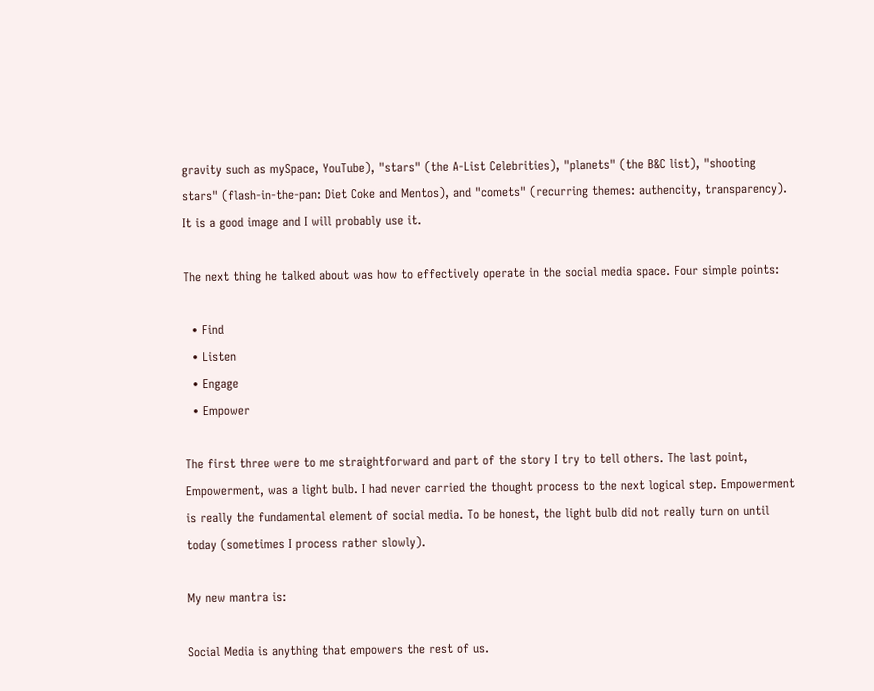gravity such as mySpace, YouTube), "stars" (the A-List Celebrities), "planets" (the B&C list), "shooting stars" (flash-in-the-pan: Diet Coke and Mentos), and "comets" (recurring themes: authencity, transparency). It is a good image and I will probably use it.

The next thing he talked about was how to effectively operate in the social media space. Four simple points:

  • Find
  • Listen
  • Engage
  • Empower

The first three were to me straightforward and part of the story I try to tell others. The last point, Empowerment, was a light bulb. I had never carried the thought process to the next logical step. Empowerment is really the fundamental element of social media. To be honest, the light bulb did not really turn on until today (sometimes I process rather slowly).

My new mantra is:

Social Media is anything that empowers the rest of us.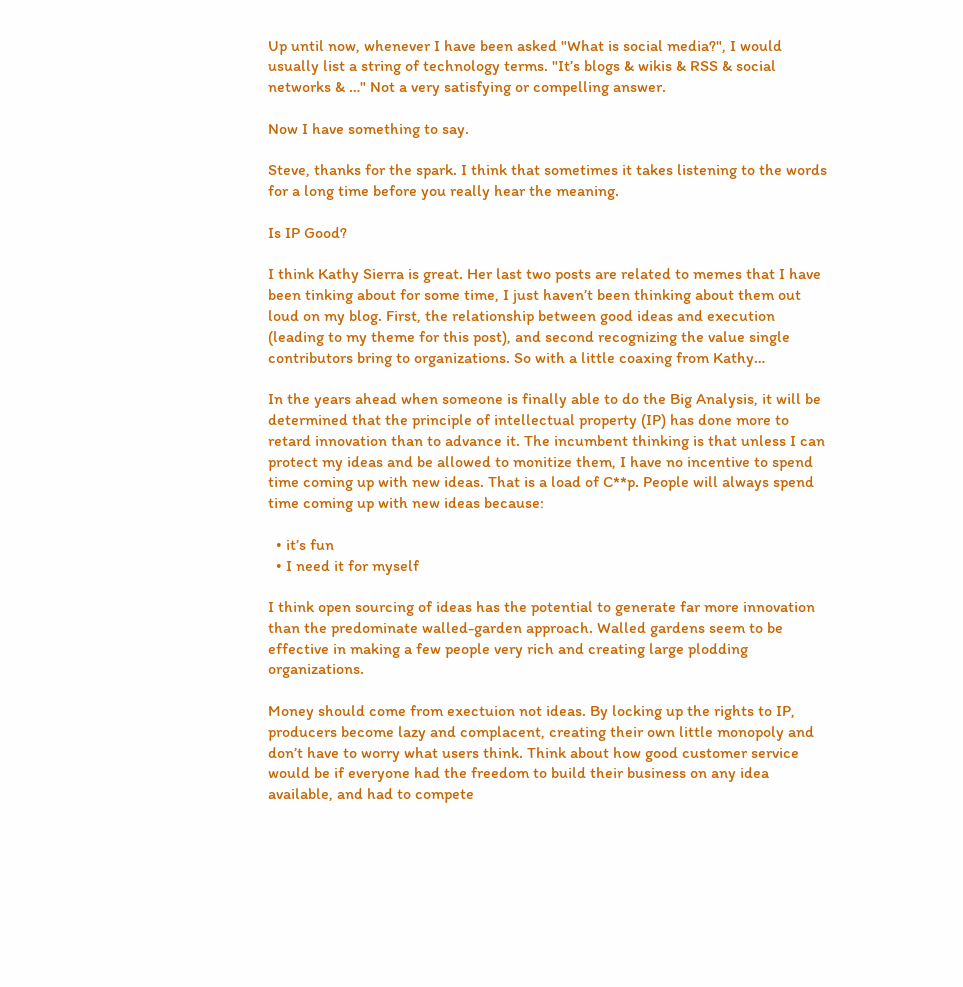Up until now, whenever I have been asked "What is social media?", I would usually list a string of technology terms. "It’s blogs & wikis & RSS & social networks & …" Not a very satisfying or compelling answer.

Now I have something to say.

Steve, thanks for the spark. I think that sometimes it takes listening to the words for a long time before you really hear the meaning.

Is IP Good?

I think Kathy Sierra is great. Her last two posts are related to memes that I have been tinking about for some time, I just haven’t been thinking about them out loud on my blog. First, the relationship between good ideas and execution (leading to my theme for this post), and second recognizing the value single contributors bring to organizations. So with a little coaxing from Kathy…

In the years ahead when someone is finally able to do the Big Analysis, it will be determined that the principle of intellectual property (IP) has done more to retard innovation than to advance it. The incumbent thinking is that unless I can protect my ideas and be allowed to monitize them, I have no incentive to spend time coming up with new ideas. That is a load of C**p. People will always spend time coming up with new ideas because:

  • it’s fun
  • I need it for myself

I think open sourcing of ideas has the potential to generate far more innovation than the predominate walled-garden approach. Walled gardens seem to be effective in making a few people very rich and creating large plodding organizations.

Money should come from exectuion not ideas. By locking up the rights to IP, producers become lazy and complacent, creating their own little monopoly and don’t have to worry what users think. Think about how good customer service would be if everyone had the freedom to build their business on any idea available, and had to compete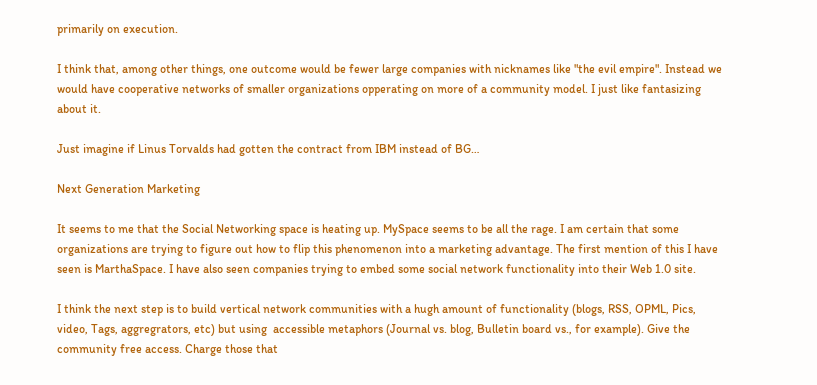primarily on execution.

I think that, among other things, one outcome would be fewer large companies with nicknames like "the evil empire". Instead we would have cooperative networks of smaller organizations opperating on more of a community model. I just like fantasizing about it.

Just imagine if Linus Torvalds had gotten the contract from IBM instead of BG…

Next Generation Marketing

It seems to me that the Social Networking space is heating up. MySpace seems to be all the rage. I am certain that some organizations are trying to figure out how to flip this phenomenon into a marketing advantage. The first mention of this I have seen is MarthaSpace. I have also seen companies trying to embed some social network functionality into their Web 1.0 site.

I think the next step is to build vertical network communities with a hugh amount of functionality (blogs, RSS, OPML, Pics, video, Tags, aggregrators, etc) but using  accessible metaphors (Journal vs. blog, Bulletin board vs., for example). Give the community free access. Charge those that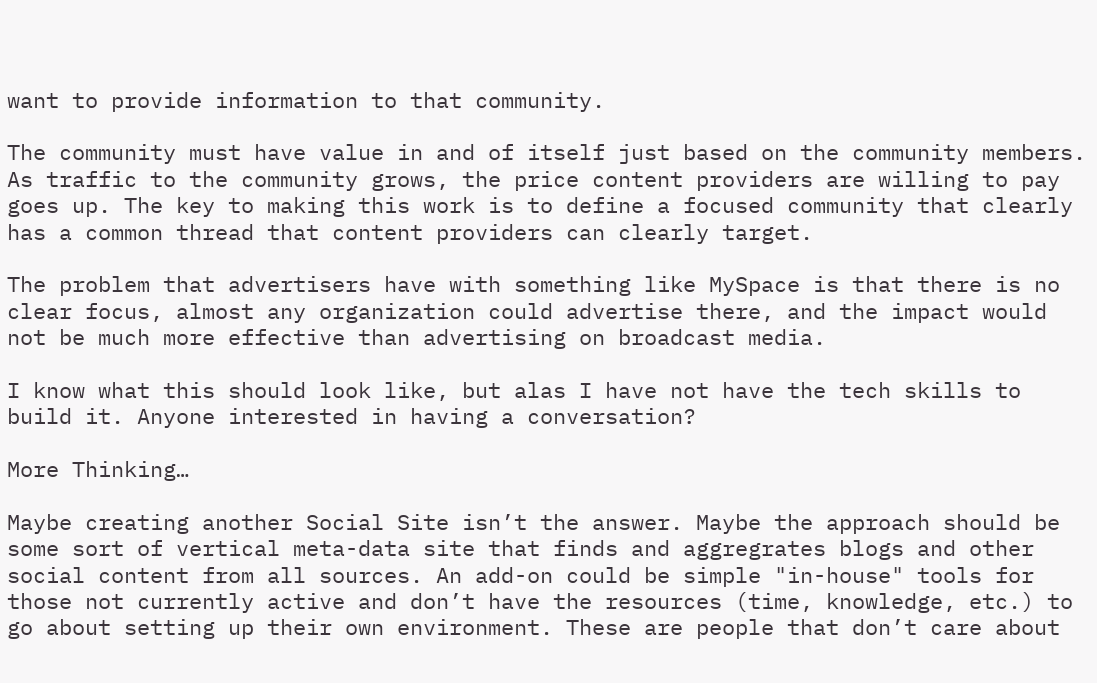want to provide information to that community.

The community must have value in and of itself just based on the community members. As traffic to the community grows, the price content providers are willing to pay goes up. The key to making this work is to define a focused community that clearly has a common thread that content providers can clearly target.

The problem that advertisers have with something like MySpace is that there is no clear focus, almost any organization could advertise there, and the impact would not be much more effective than advertising on broadcast media.

I know what this should look like, but alas I have not have the tech skills to build it. Anyone interested in having a conversation?

More Thinking…

Maybe creating another Social Site isn’t the answer. Maybe the approach should be some sort of vertical meta-data site that finds and aggregrates blogs and other social content from all sources. An add-on could be simple "in-house" tools for those not currently active and don’t have the resources (time, knowledge, etc.) to go about setting up their own environment. These are people that don’t care about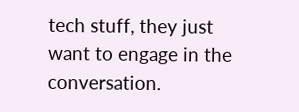tech stuff, they just want to engage in the conversation.